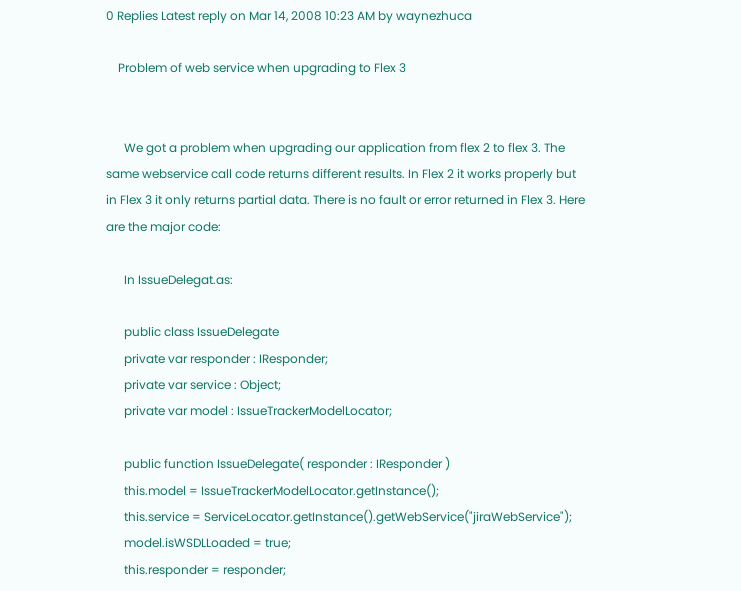0 Replies Latest reply on Mar 14, 2008 10:23 AM by waynezhuca

    Problem of web service when upgrading to Flex 3


      We got a problem when upgrading our application from flex 2 to flex 3. The same webservice call code returns different results. In Flex 2 it works properly but in Flex 3 it only returns partial data. There is no fault or error returned in Flex 3. Here are the major code:

      In IssueDelegat.as:

      public class IssueDelegate
      private var responder : IResponder;
      private var service : Object;
      private var model : IssueTrackerModelLocator;

      public function IssueDelegate( responder : IResponder )
      this.model = IssueTrackerModelLocator.getInstance();
      this.service = ServiceLocator.getInstance().getWebService("jiraWebService");
      model.isWSDLLoaded = true;
      this.responder = responder;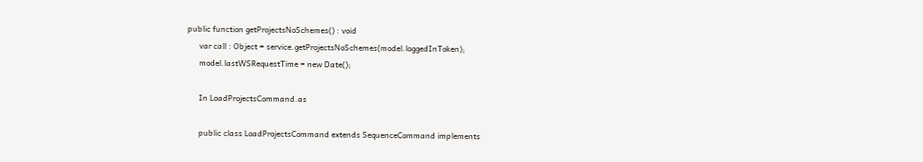public function getProjectsNoSchemes() : void
      var call : Object = service.getProjectsNoSchemes(model.loggedInToken);
      model.lastWSRequestTime = new Date();

      In LoadProjectsCommand.as

      public class LoadProjectsCommand extends SequenceCommand implements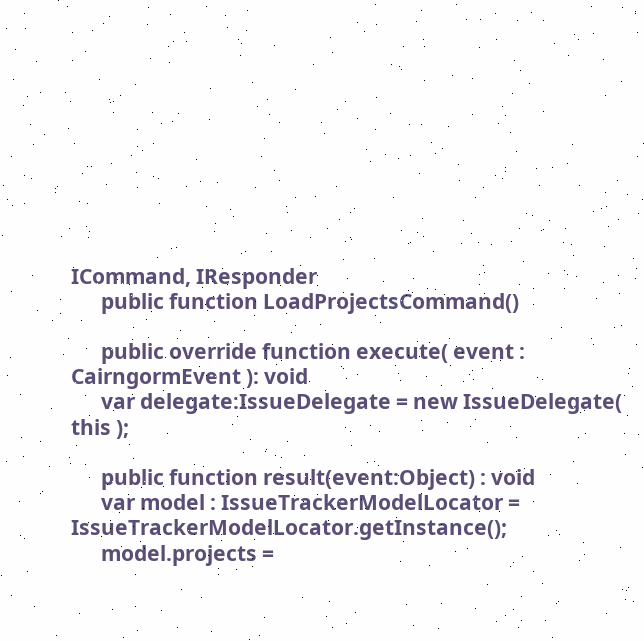ICommand, IResponder
      public function LoadProjectsCommand()

      public override function execute( event : CairngormEvent ): void
      var delegate:IssueDelegate = new IssueDelegate( this );

      public function result(event:Object) : void
      var model : IssueTrackerModelLocator = IssueTrackerModelLocator.getInstance();
      model.projects =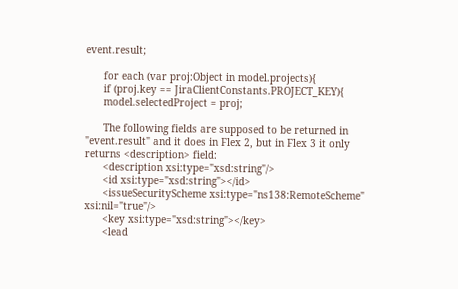event.result;

      for each (var proj:Object in model.projects){
      if (proj.key == JiraClientConstants.PROJECT_KEY){
      model.selectedProject = proj;

      The following fields are supposed to be returned in "event.result" and it does in Flex 2, but in Flex 3 it only returns <description> field:
      <description xsi:type="xsd:string"/>
      <id xsi:type="xsd:string"></id>
      <issueSecurityScheme xsi:type="ns138:RemoteScheme" xsi:nil="true"/>
      <key xsi:type="xsd:string"></key>
      <lead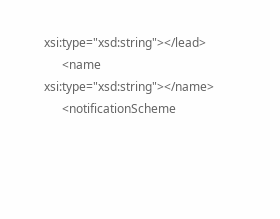xsi:type="xsd:string"></lead>
      <name xsi:type="xsd:string"></name>
      <notificationScheme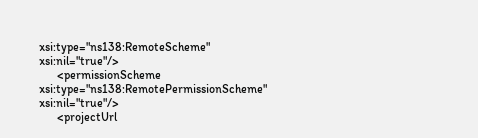xsi:type="ns138:RemoteScheme" xsi:nil="true"/>
      <permissionScheme xsi:type="ns138:RemotePermissionScheme" xsi:nil="true"/>
      <projectUrl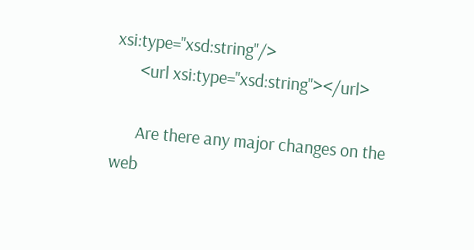xsi:type="xsd:string"/>
      <url xsi:type="xsd:string"></url>

      Are there any major changes on the web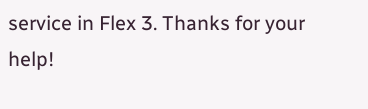service in Flex 3. Thanks for your help!